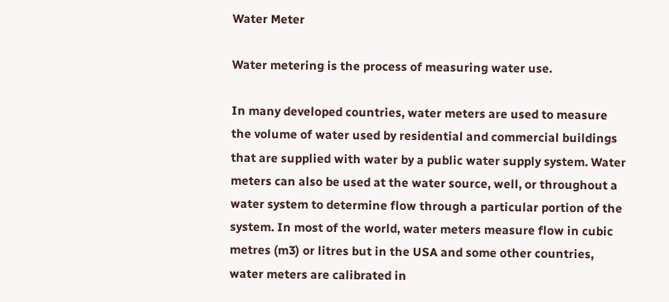Water Meter

Water metering is the process of measuring water use.

In many developed countries, water meters are used to measure the volume of water used by residential and commercial buildings that are supplied with water by a public water supply system. Water meters can also be used at the water source, well, or throughout a water system to determine flow through a particular portion of the system. In most of the world, water meters measure flow in cubic metres (m3) or litres but in the USA and some other countries, water meters are calibrated in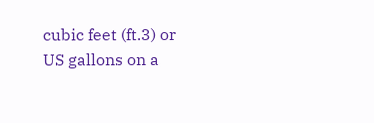cubic feet (ft.3) or US gallons on a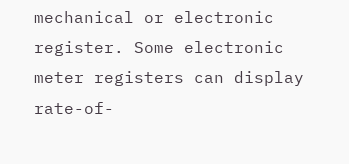mechanical or electronic register. Some electronic meter registers can display rate-of-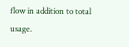flow in addition to total usage.